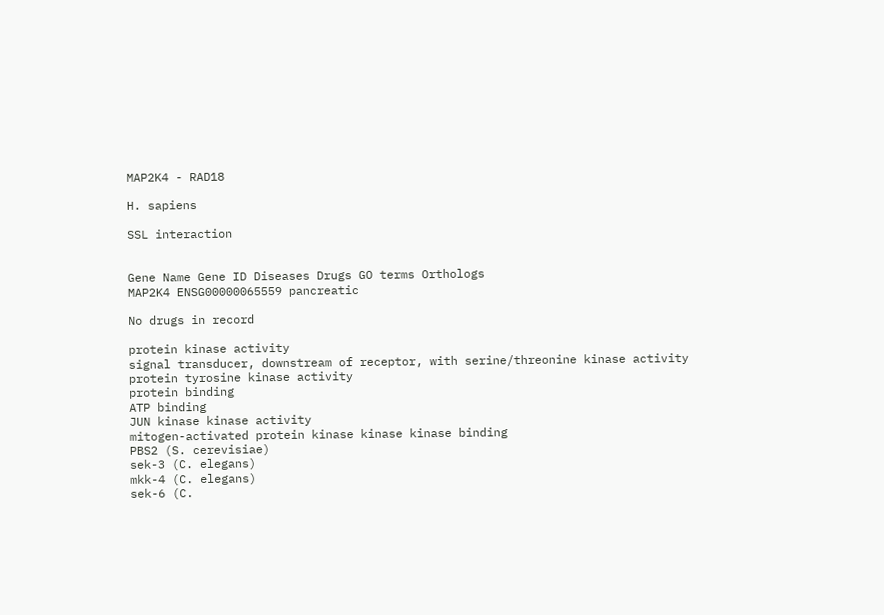MAP2K4 - RAD18

H. sapiens

SSL interaction


Gene Name Gene ID Diseases Drugs GO terms Orthologs
MAP2K4 ENSG00000065559 pancreatic

No drugs in record

protein kinase activity
signal transducer, downstream of receptor, with serine/threonine kinase activity
protein tyrosine kinase activity
protein binding
ATP binding
JUN kinase kinase activity
mitogen-activated protein kinase kinase kinase binding
PBS2 (S. cerevisiae)
sek-3 (C. elegans)
mkk-4 (C. elegans)
sek-6 (C.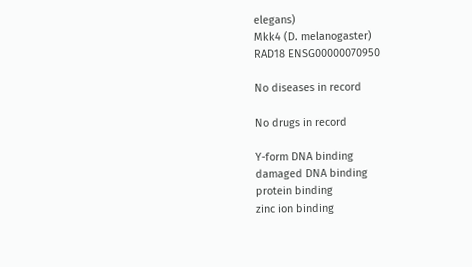elegans)
Mkk4 (D. melanogaster)
RAD18 ENSG00000070950

No diseases in record

No drugs in record

Y-form DNA binding
damaged DNA binding
protein binding
zinc ion binding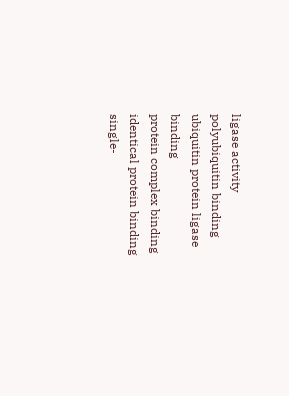ligase activity
polyubiquitin binding
ubiquitin protein ligase binding
protein complex binding
identical protein binding
single-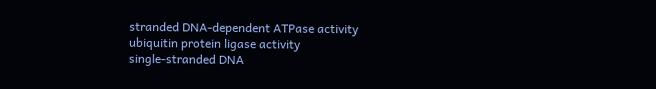stranded DNA-dependent ATPase activity
ubiquitin protein ligase activity
single-stranded DNA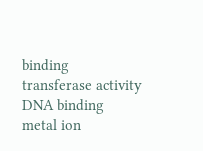binding
transferase activity
DNA binding
metal ion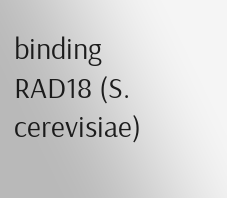binding
RAD18 (S. cerevisiae)